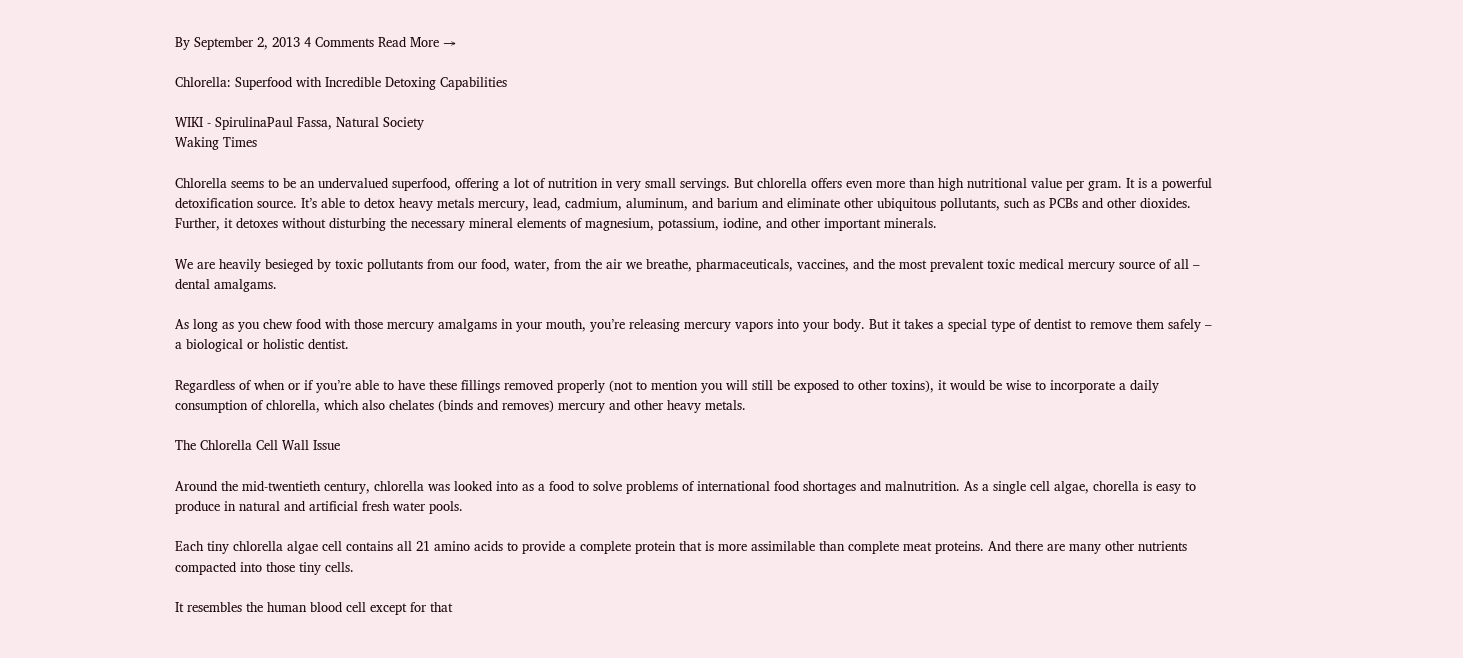By September 2, 2013 4 Comments Read More →

Chlorella: Superfood with Incredible Detoxing Capabilities

WIKI - SpirulinaPaul Fassa, Natural Society
Waking Times

Chlorella seems to be an undervalued superfood, offering a lot of nutrition in very small servings. But chlorella offers even more than high nutritional value per gram. It is a powerful detoxification source. It’s able to detox heavy metals mercury, lead, cadmium, aluminum, and barium and eliminate other ubiquitous pollutants, such as PCBs and other dioxides. Further, it detoxes without disturbing the necessary mineral elements of magnesium, potassium, iodine, and other important minerals.

We are heavily besieged by toxic pollutants from our food, water, from the air we breathe, pharmaceuticals, vaccines, and the most prevalent toxic medical mercury source of all – dental amalgams.

As long as you chew food with those mercury amalgams in your mouth, you’re releasing mercury vapors into your body. But it takes a special type of dentist to remove them safely – a biological or holistic dentist.

Regardless of when or if you’re able to have these fillings removed properly (not to mention you will still be exposed to other toxins), it would be wise to incorporate a daily consumption of chlorella, which also chelates (binds and removes) mercury and other heavy metals.

The Chlorella Cell Wall Issue

Around the mid-twentieth century, chlorella was looked into as a food to solve problems of international food shortages and malnutrition. As a single cell algae, chorella is easy to produce in natural and artificial fresh water pools.

Each tiny chlorella algae cell contains all 21 amino acids to provide a complete protein that is more assimilable than complete meat proteins. And there are many other nutrients compacted into those tiny cells.

It resembles the human blood cell except for that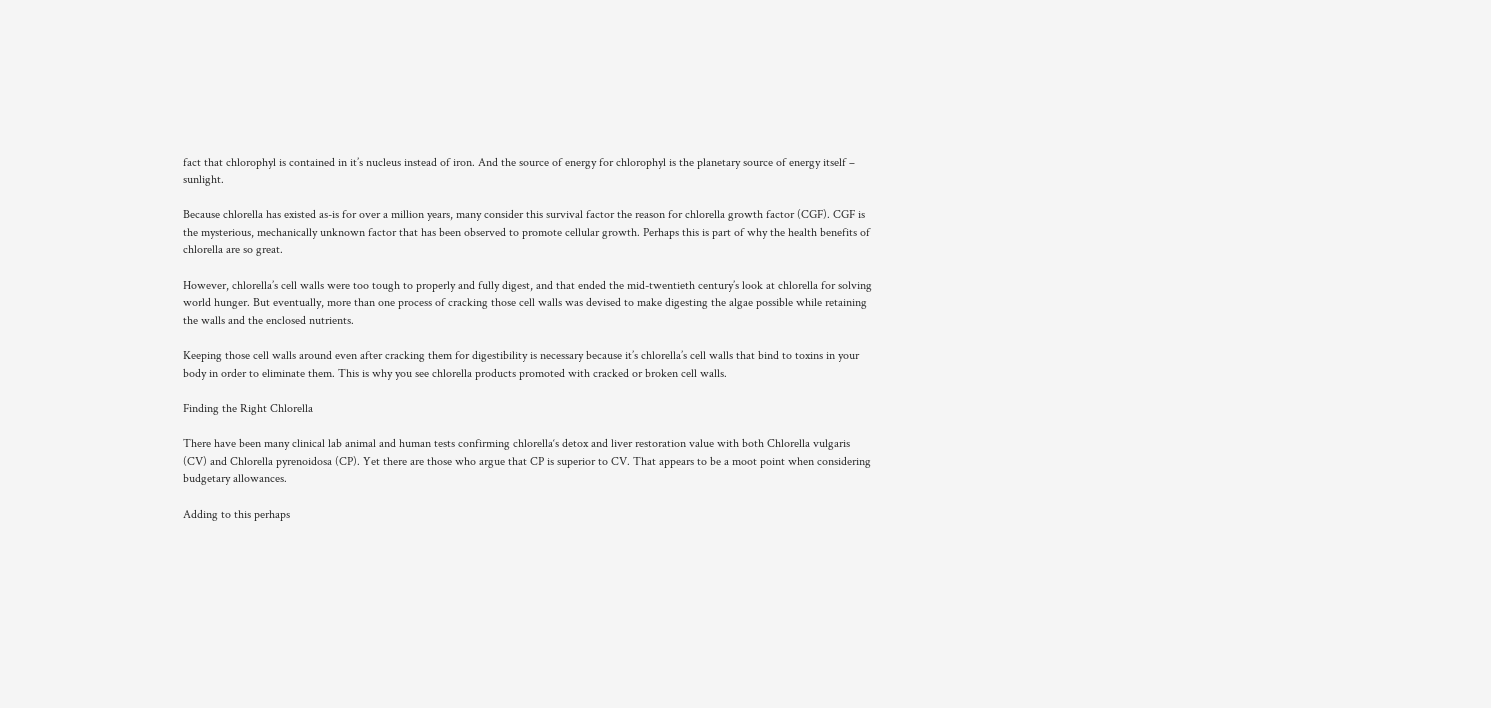fact that chlorophyl is contained in it’s nucleus instead of iron. And the source of energy for chlorophyl is the planetary source of energy itself – sunlight.

Because chlorella has existed as-is for over a million years, many consider this survival factor the reason for chlorella growth factor (CGF). CGF is the mysterious, mechanically unknown factor that has been observed to promote cellular growth. Perhaps this is part of why the health benefits of chlorella are so great.

However, chlorella’s cell walls were too tough to properly and fully digest, and that ended the mid-twentieth century’s look at chlorella for solving world hunger. But eventually, more than one process of cracking those cell walls was devised to make digesting the algae possible while retaining the walls and the enclosed nutrients.

Keeping those cell walls around even after cracking them for digestibility is necessary because it’s chlorella’s cell walls that bind to toxins in your body in order to eliminate them. This is why you see chlorella products promoted with cracked or broken cell walls.

Finding the Right Chlorella

There have been many clinical lab animal and human tests confirming chlorella‘s detox and liver restoration value with both Chlorella vulgaris (CV) and Chlorella pyrenoidosa (CP). Yet there are those who argue that CP is superior to CV. That appears to be a moot point when considering budgetary allowances.

Adding to this perhaps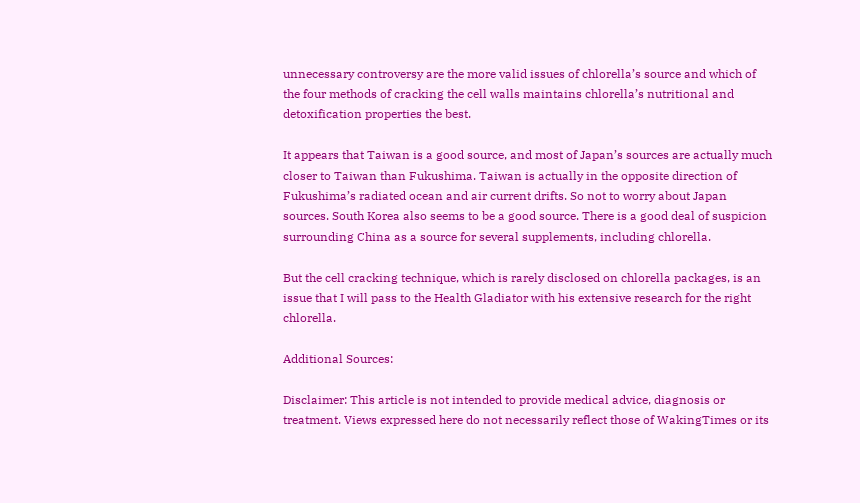unnecessary controversy are the more valid issues of chlorella’s source and which of the four methods of cracking the cell walls maintains chlorella’s nutritional and detoxification properties the best.

It appears that Taiwan is a good source, and most of Japan’s sources are actually much closer to Taiwan than Fukushima. Taiwan is actually in the opposite direction of Fukushima’s radiated ocean and air current drifts. So not to worry about Japan sources. South Korea also seems to be a good source. There is a good deal of suspicion surrounding China as a source for several supplements, including chlorella.

But the cell cracking technique, which is rarely disclosed on chlorella packages, is an issue that I will pass to the Health Gladiator with his extensive research for the right chlorella.

Additional Sources:

Disclaimer: This article is not intended to provide medical advice, diagnosis or treatment. Views expressed here do not necessarily reflect those of WakingTimes or its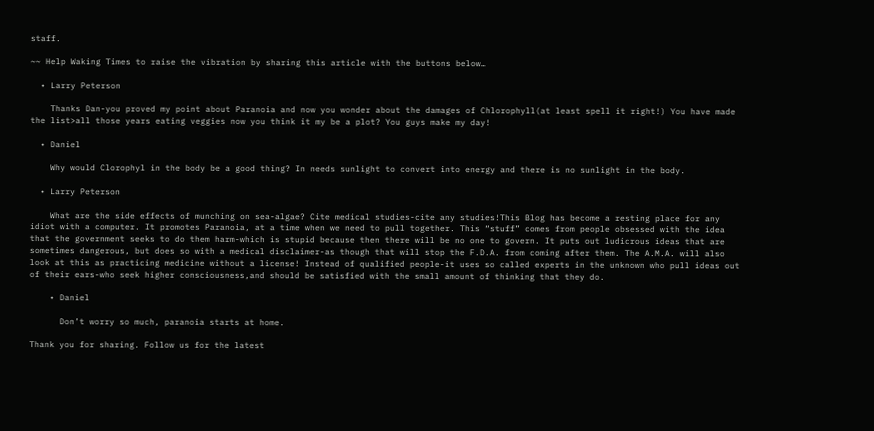staff.

~~ Help Waking Times to raise the vibration by sharing this article with the buttons below…

  • Larry Peterson

    Thanks Dan-you proved my point about Paranoia and now you wonder about the damages of Chlorophyll(at least spell it right!) You have made the list>all those years eating veggies now you think it my be a plot? You guys make my day!

  • Daniel

    Why would Clorophyl in the body be a good thing? In needs sunlight to convert into energy and there is no sunlight in the body.

  • Larry Peterson

    What are the side effects of munching on sea-algae? Cite medical studies-cite any studies!This Blog has become a resting place for any idiot with a computer. It promotes Paranoia, at a time when we need to pull together. This “stuff” comes from people obsessed with the idea that the government seeks to do them harm-which is stupid because then there will be no one to govern. It puts out ludicrous ideas that are sometimes dangerous, but does so with a medical disclaimer-as though that will stop the F.D.A. from coming after them. The A.M.A. will also look at this as practicing medicine without a license! Instead of qualified people-it uses so called experts in the unknown who pull ideas out of their ears-who seek higher consciousness,and should be satisfied with the small amount of thinking that they do.

    • Daniel

      Don’t worry so much, paranoia starts at home.

Thank you for sharing. Follow us for the latest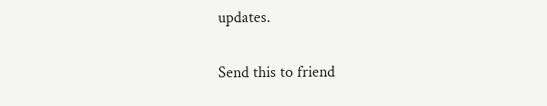updates.

Send this to friend